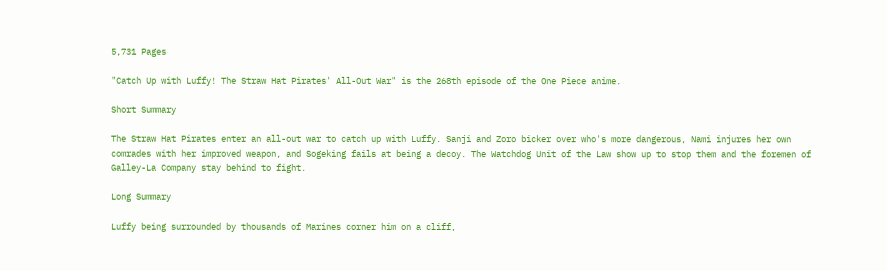5,731 Pages

"Catch Up with Luffy! The Straw Hat Pirates' All-Out War" is the 268th episode of the One Piece anime.

Short Summary

The Straw Hat Pirates enter an all-out war to catch up with Luffy. Sanji and Zoro bicker over who's more dangerous, Nami injures her own comrades with her improved weapon, and Sogeking fails at being a decoy. The Watchdog Unit of the Law show up to stop them and the foremen of Galley-La Company stay behind to fight.

Long Summary

Luffy being surrounded by thousands of Marines corner him on a cliff,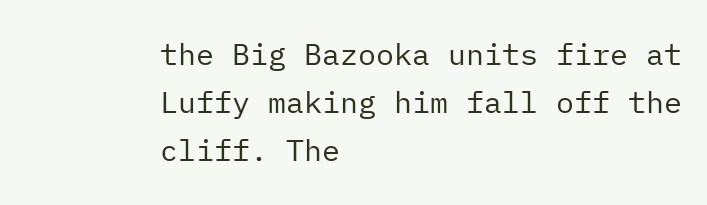the Big Bazooka units fire at Luffy making him fall off the cliff. The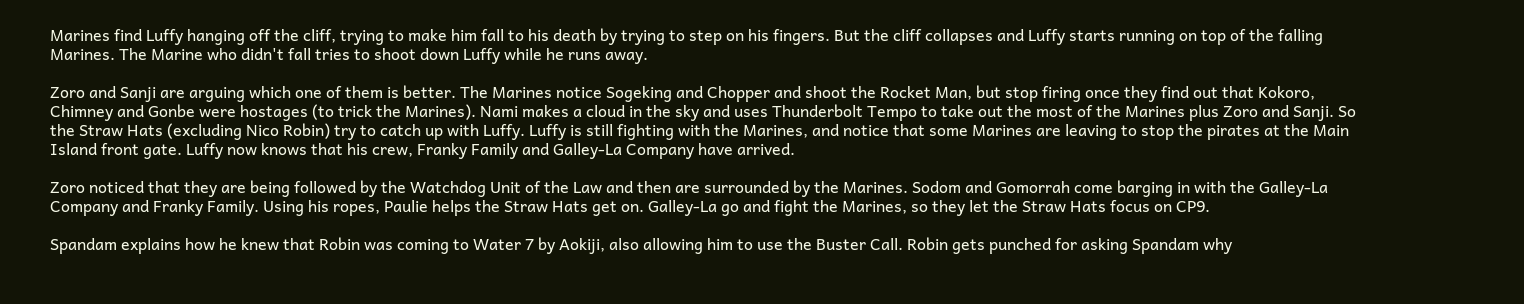Marines find Luffy hanging off the cliff, trying to make him fall to his death by trying to step on his fingers. But the cliff collapses and Luffy starts running on top of the falling Marines. The Marine who didn't fall tries to shoot down Luffy while he runs away.

Zoro and Sanji are arguing which one of them is better. The Marines notice Sogeking and Chopper and shoot the Rocket Man, but stop firing once they find out that Kokoro, Chimney and Gonbe were hostages (to trick the Marines). Nami makes a cloud in the sky and uses Thunderbolt Tempo to take out the most of the Marines plus Zoro and Sanji. So the Straw Hats (excluding Nico Robin) try to catch up with Luffy. Luffy is still fighting with the Marines, and notice that some Marines are leaving to stop the pirates at the Main Island front gate. Luffy now knows that his crew, Franky Family and Galley-La Company have arrived.

Zoro noticed that they are being followed by the Watchdog Unit of the Law and then are surrounded by the Marines. Sodom and Gomorrah come barging in with the Galley-La Company and Franky Family. Using his ropes, Paulie helps the Straw Hats get on. Galley-La go and fight the Marines, so they let the Straw Hats focus on CP9.

Spandam explains how he knew that Robin was coming to Water 7 by Aokiji, also allowing him to use the Buster Call. Robin gets punched for asking Spandam why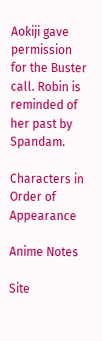Aokiji gave permission for the Buster call. Robin is reminded of her past by Spandam.

Characters in Order of Appearance

Anime Notes

Site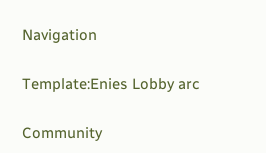Navigation

Template:Enies Lobby arc

Community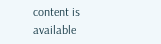content is available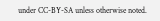under CC-BY-SA unless otherwise noted.